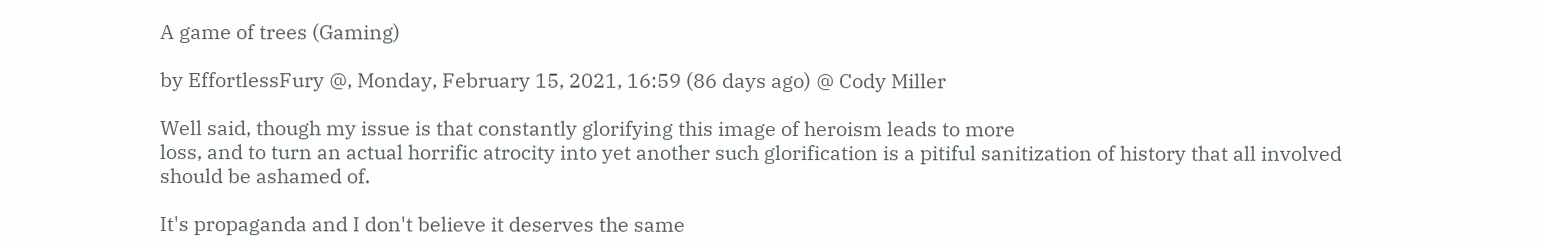A game of trees (Gaming)

by EffortlessFury @, Monday, February 15, 2021, 16:59 (86 days ago) @ Cody Miller

Well said, though my issue is that constantly glorifying this image of heroism leads to more
loss, and to turn an actual horrific atrocity into yet another such glorification is a pitiful sanitization of history that all involved should be ashamed of.

It's propaganda and I don't believe it deserves the same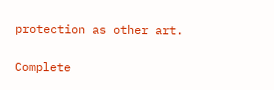protection as other art.

Complete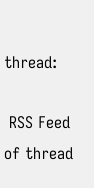thread:

 RSS Feed of thread